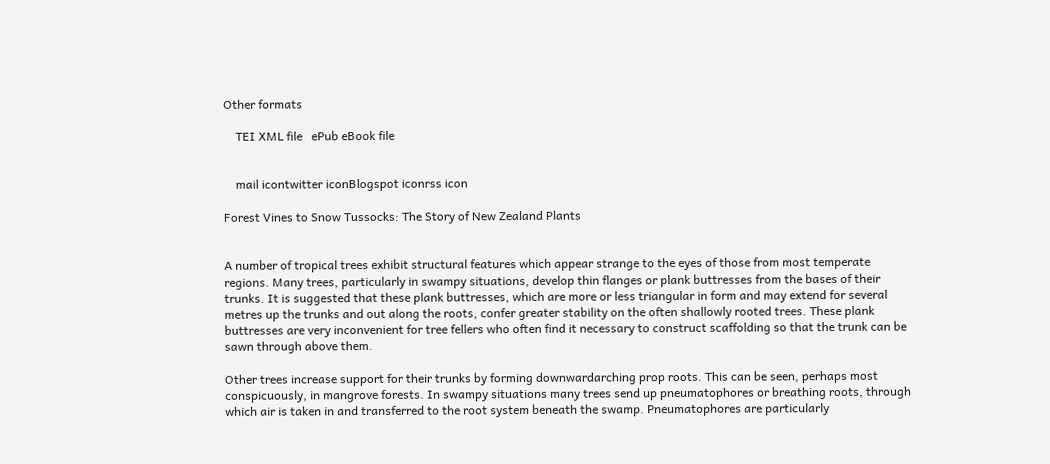Other formats

    TEI XML file   ePub eBook file


    mail icontwitter iconBlogspot iconrss icon

Forest Vines to Snow Tussocks: The Story of New Zealand Plants


A number of tropical trees exhibit structural features which appear strange to the eyes of those from most temperate regions. Many trees, particularly in swampy situations, develop thin flanges or plank buttresses from the bases of their trunks. It is suggested that these plank buttresses, which are more or less triangular in form and may extend for several metres up the trunks and out along the roots, confer greater stability on the often shallowly rooted trees. These plank buttresses are very inconvenient for tree fellers who often find it necessary to construct scaffolding so that the trunk can be sawn through above them.

Other trees increase support for their trunks by forming downwardarching prop roots. This can be seen, perhaps most conspicuously, in mangrove forests. In swampy situations many trees send up pneumatophores or breathing roots, through which air is taken in and transferred to the root system beneath the swamp. Pneumatophores are particularly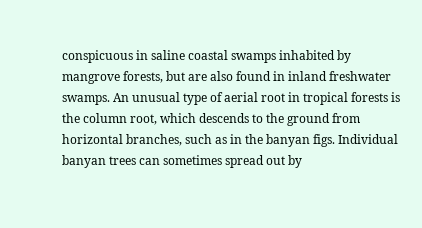conspicuous in saline coastal swamps inhabited by mangrove forests, but are also found in inland freshwater swamps. An unusual type of aerial root in tropical forests is the column root, which descends to the ground from horizontal branches, such as in the banyan figs. Individual banyan trees can sometimes spread out by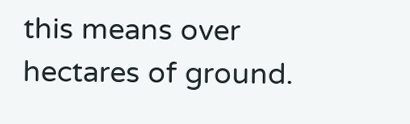this means over hectares of ground.